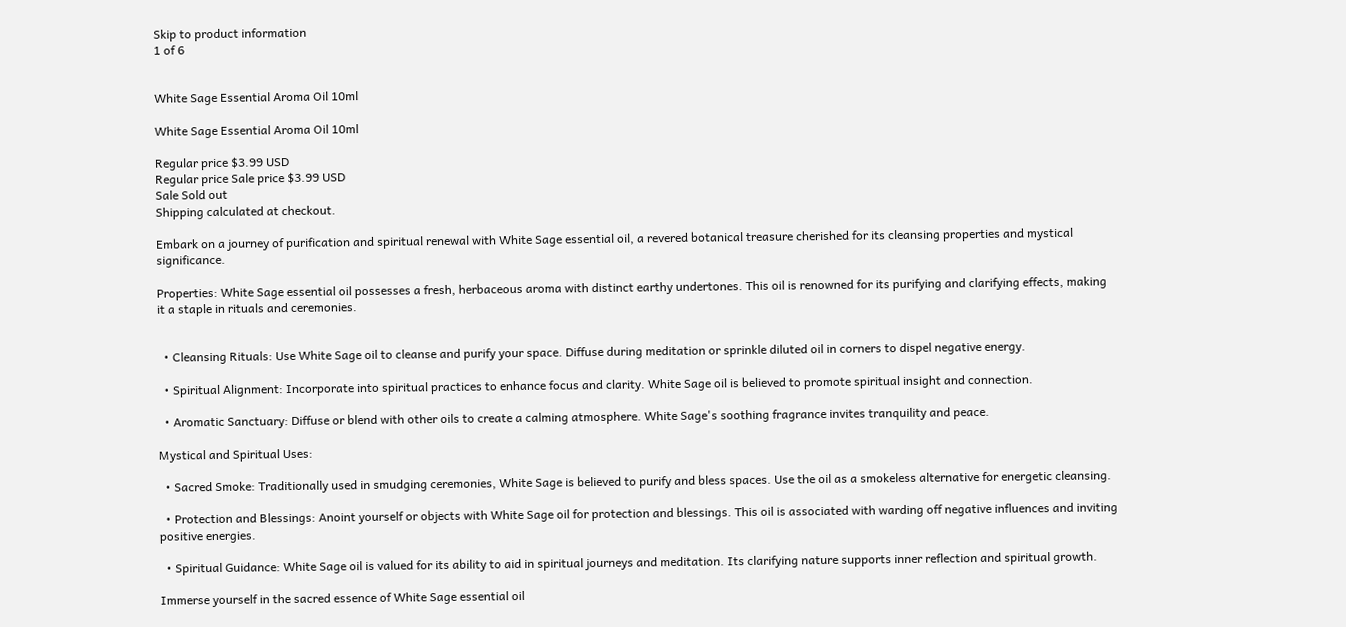Skip to product information
1 of 6


White Sage Essential Aroma Oil 10ml

White Sage Essential Aroma Oil 10ml

Regular price $3.99 USD
Regular price Sale price $3.99 USD
Sale Sold out
Shipping calculated at checkout.

Embark on a journey of purification and spiritual renewal with White Sage essential oil, a revered botanical treasure cherished for its cleansing properties and mystical significance.

Properties: White Sage essential oil possesses a fresh, herbaceous aroma with distinct earthy undertones. This oil is renowned for its purifying and clarifying effects, making it a staple in rituals and ceremonies.


  • Cleansing Rituals: Use White Sage oil to cleanse and purify your space. Diffuse during meditation or sprinkle diluted oil in corners to dispel negative energy.

  • Spiritual Alignment: Incorporate into spiritual practices to enhance focus and clarity. White Sage oil is believed to promote spiritual insight and connection.

  • Aromatic Sanctuary: Diffuse or blend with other oils to create a calming atmosphere. White Sage's soothing fragrance invites tranquility and peace.

Mystical and Spiritual Uses:

  • Sacred Smoke: Traditionally used in smudging ceremonies, White Sage is believed to purify and bless spaces. Use the oil as a smokeless alternative for energetic cleansing.

  • Protection and Blessings: Anoint yourself or objects with White Sage oil for protection and blessings. This oil is associated with warding off negative influences and inviting positive energies.

  • Spiritual Guidance: White Sage oil is valued for its ability to aid in spiritual journeys and meditation. Its clarifying nature supports inner reflection and spiritual growth.

Immerse yourself in the sacred essence of White Sage essential oil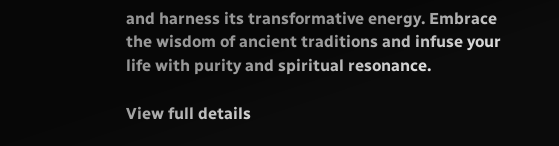and harness its transformative energy. Embrace the wisdom of ancient traditions and infuse your life with purity and spiritual resonance.

View full details